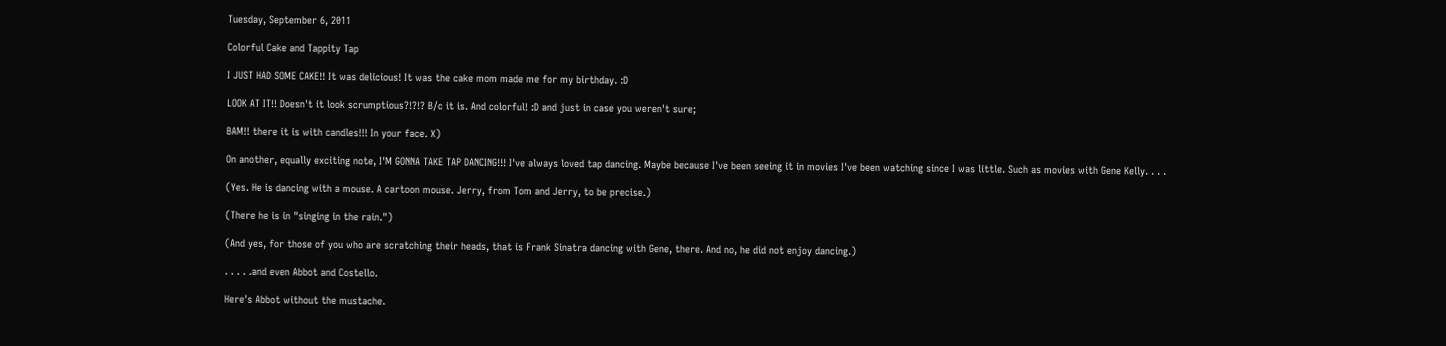Tuesday, September 6, 2011

Colorful Cake and Tappity Tap

I JUST HAD SOME CAKE!! It was delicious! It was the cake mom made me for my birthday. :D

LOOK AT IT!! Doesn't it look scrumptious?!?!? B/c it is. And colorful! :D and just in case you weren't sure;

BAM!! there it is with candles!!! In your face. X)

On another, equally exciting note, I'M GONNA TAKE TAP DANCING!!! I've always loved tap dancing. Maybe because I've been seeing it in movies I've been watching since I was little. Such as movies with Gene Kelly. . . .

(Yes. He is dancing with a mouse. A cartoon mouse. Jerry, from Tom and Jerry, to be precise.)

(There he is in "singing in the rain.")

(And yes, for those of you who are scratching their heads, that is Frank Sinatra dancing with Gene, there. And no, he did not enjoy dancing.)

. . . . .and even Abbot and Costello.

Here's Abbot without the mustache.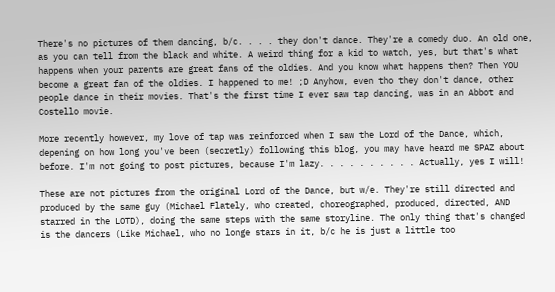There's no pictures of them dancing, b/c. . . . they don't dance. They're a comedy duo. An old one, as you can tell from the black and white. A weird thing for a kid to watch, yes, but that's what happens when your parents are great fans of the oldies. And you know what happens then? Then YOU become a great fan of the oldies. I happened to me! ;D Anyhow, even tho they don't dance, other people dance in their movies. That's the first time I ever saw tap dancing, was in an Abbot and Costello movie.

More recently however, my love of tap was reinforced when I saw the Lord of the Dance, which, depening on how long you've been (secretly) following this blog, you may have heard me SPAZ about before. I'm not going to post pictures, because I'm lazy. . . . . . . . . . Actually, yes I will!

These are not pictures from the original Lord of the Dance, but w/e. They're still directed and produced by the same guy (Michael Flately, who created, choreographed, produced, directed, AND starred in the LOTD), doing the same steps with the same storyline. The only thing that's changed is the dancers (Like Michael, who no longe stars in it, b/c he is just a little too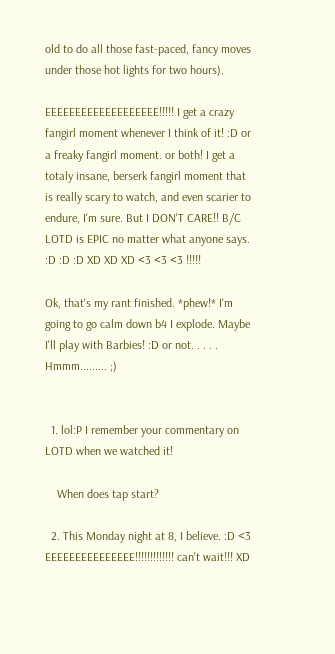old to do all those fast-paced, fancy moves under those hot lights for two hours).

EEEEEEEEEEEEEEEEEEE!!!!! I get a crazy fangirl moment whenever I think of it! :D or a freaky fangirl moment. or both! I get a totaly insane, berserk fangirl moment that is really scary to watch, and even scarier to endure, I'm sure. But I DON'T CARE!! B/C LOTD is EPIC no matter what anyone says. :D :D :D XD XD XD <3 <3 <3 !!!!!

Ok, that's my rant finished. *phew!* I'm going to go calm down b4 I explode. Maybe I'll play with Barbies! :D or not. . . . . Hmmm......... ;)


  1. lol:P I remember your commentary on LOTD when we watched it!

    When does tap start?

  2. This Monday night at 8, I believe. :D <3 EEEEEEEEEEEEEEE!!!!!!!!!!!!! can't wait!!! XD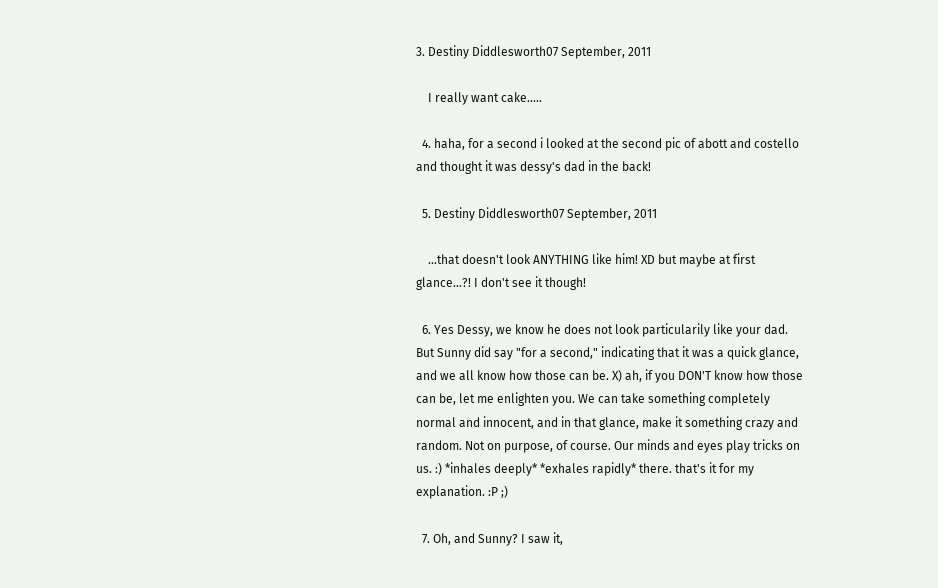3. Destiny Diddlesworth07 September, 2011

    I really want cake.....

  4. haha, for a second i looked at the second pic of abott and costello and thought it was dessy's dad in the back!

  5. Destiny Diddlesworth07 September, 2011

    ...that doesn't look ANYTHING like him! XD but maybe at first glance...?! I don't see it though!

  6. Yes Dessy, we know he does not look particularily like your dad. But Sunny did say "for a second," indicating that it was a quick glance, and we all know how those can be. X) ah, if you DON'T know how those can be, let me enlighten you. We can take something completely normal and innocent, and in that glance, make it something crazy and random. Not on purpose, of course. Our minds and eyes play tricks on us. :) *inhales deeply* *exhales rapidly* there. that's it for my explanation. :P ;)

  7. Oh, and Sunny? I saw it,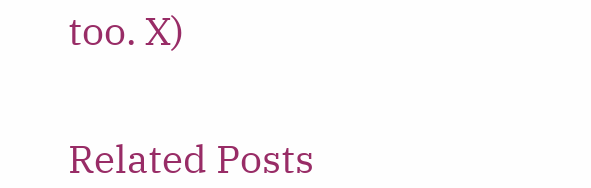too. X)


Related Posts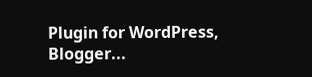Plugin for WordPress, Blogger...